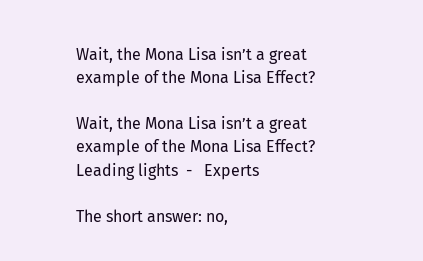Wait, the Mona Lisa isn’t a great example of the Mona Lisa Effect?

Wait, the Mona Lisa isn’t a great example of the Mona Lisa Effect?
Leading lights  -   Experts

The short answer: no,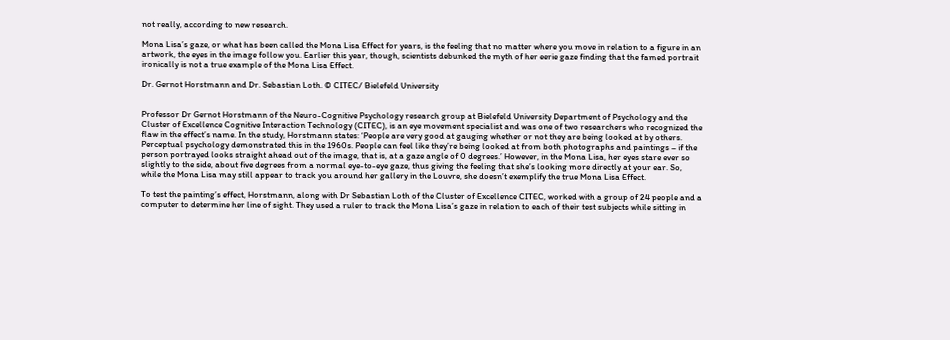not really, according to new research.

Mona Lisa’s gaze, or what has been called the Mona Lisa Effect for years, is the feeling that no matter where you move in relation to a figure in an artwork, the eyes in the image follow you. Earlier this year, though, scientists debunked the myth of her eerie gaze finding that the famed portrait ironically is not a true example of the Mona Lisa Effect.

Dr. Gernot Horstmann and Dr. Sebastian Loth. © CITEC/ Bielefeld University


Professor Dr Gernot Horstmann of the Neuro-Cognitive Psychology research group at Bielefeld University Department of Psychology and the Cluster of Excellence Cognitive Interaction Technology (CITEC), is an eye movement specialist and was one of two researchers who recognized the flaw in the effect’s name. In the study, Horstmann states: ‘People are very good at gauging whether or not they are being looked at by others. Perceptual psychology demonstrated this in the 1960s. People can feel like they’re being looked at from both photographs and paintings – if the person portrayed looks straight ahead out of the image, that is, at a gaze angle of 0 degrees.’ However, in the Mona Lisa, her eyes stare ever so slightly to the side, about five degrees from a normal eye-to-eye gaze, thus giving the feeling that she’s looking more directly at your ear. So, while the Mona Lisa may still appear to track you around her gallery in the Louvre, she doesn’t exemplify the true Mona Lisa Effect.

To test the painting’s effect, Horstmann, along with Dr Sebastian Loth of the Cluster of Excellence CITEC, worked with a group of 24 people and a computer to determine her line of sight. They used a ruler to track the Mona Lisa’s gaze in relation to each of their test subjects while sitting in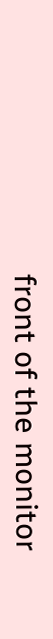front of the monitor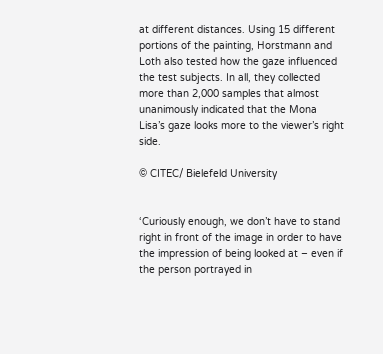at different distances. Using 15 different portions of the painting, Horstmann and Loth also tested how the gaze influenced the test subjects. In all, they collected more than 2,000 samples that almost unanimously indicated that the Mona Lisa’s gaze looks more to the viewer’s right side.

© CITEC/ Bielefeld University


‘Curiously enough, we don’t have to stand right in front of the image in order to have the impression of being looked at – even if the person portrayed in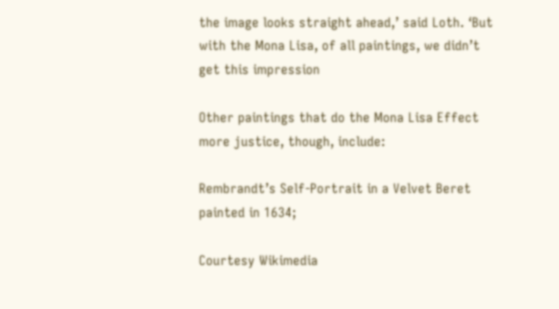the image looks straight ahead,’ said Loth. ‘But with the Mona Lisa, of all paintings, we didn’t get this impression

Other paintings that do the Mona Lisa Effect more justice, though, include:

Rembrandt’s Self-Portrait in a Velvet Beret painted in 1634;

Courtesy Wikimedia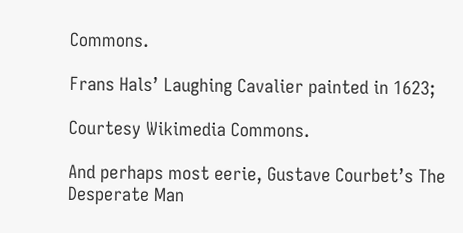Commons.

Frans Hals’ Laughing Cavalier painted in 1623;

Courtesy Wikimedia Commons.

And perhaps most eerie, Gustave Courbet’s The Desperate Man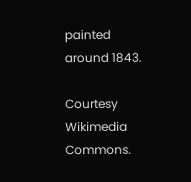painted around 1843.

Courtesy Wikimedia Commons.